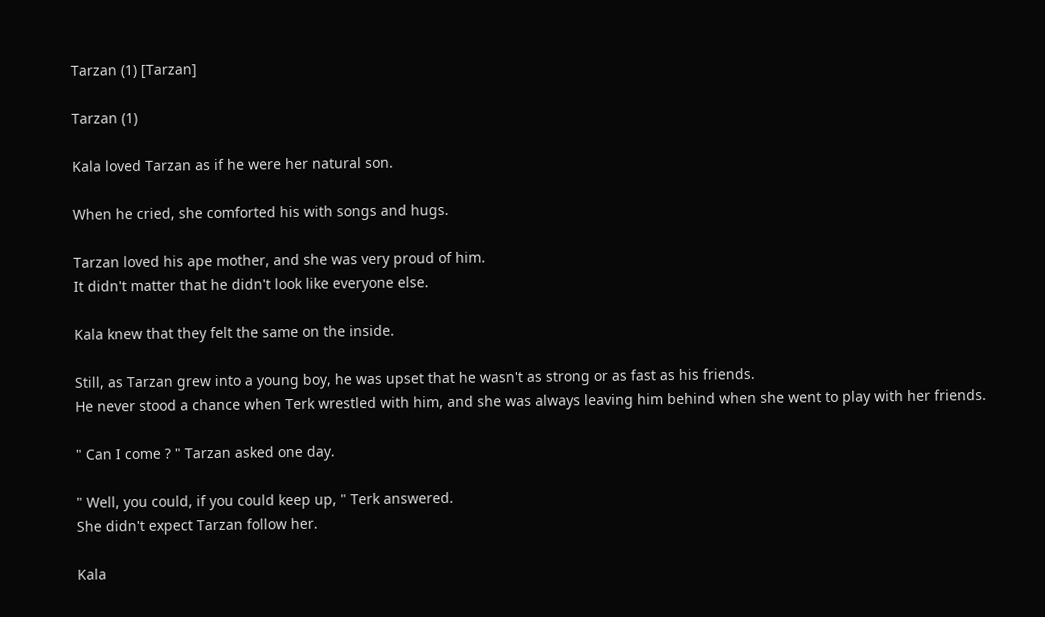Tarzan (1) [Tarzan]

Tarzan (1)

Kala loved Tarzan as if he were her natural son.

When he cried, she comforted his with songs and hugs.

Tarzan loved his ape mother, and she was very proud of him.
It didn't matter that he didn't look like everyone else.

Kala knew that they felt the same on the inside.

Still, as Tarzan grew into a young boy, he was upset that he wasn't as strong or as fast as his friends.
He never stood a chance when Terk wrestled with him, and she was always leaving him behind when she went to play with her friends.

" Can I come ? " Tarzan asked one day.

" Well, you could, if you could keep up, " Terk answered.
She didn't expect Tarzan follow her.

Kala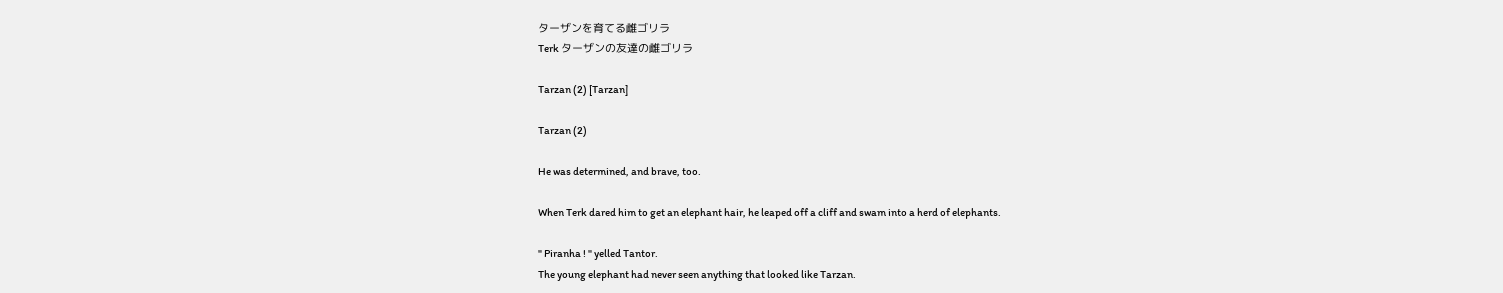ターザンを育てる雌ゴリラ
Terk ターザンの友達の雌ゴリラ

Tarzan (2) [Tarzan]

Tarzan (2)

He was determined, and brave, too.

When Terk dared him to get an elephant hair, he leaped off a cliff and swam into a herd of elephants.

" Piranha ! " yelled Tantor.
The young elephant had never seen anything that looked like Tarzan.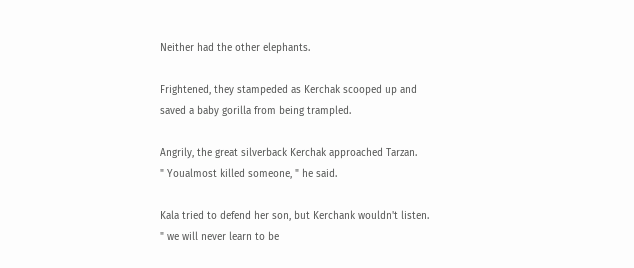Neither had the other elephants.

Frightened, they stampeded as Kerchak scooped up and saved a baby gorilla from being trampled.

Angrily, the great silverback Kerchak approached Tarzan.
" Youalmost killed someone, " he said.

Kala tried to defend her son, but Kerchank wouldn't listen.
" we will never learn to be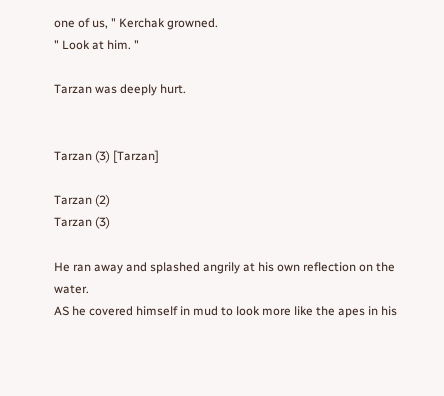one of us, " Kerchak growned.
" Look at him. "

Tarzan was deeply hurt.


Tarzan (3) [Tarzan]

Tarzan (2)
Tarzan (3)

He ran away and splashed angrily at his own reflection on the water.
AS he covered himself in mud to look more like the apes in his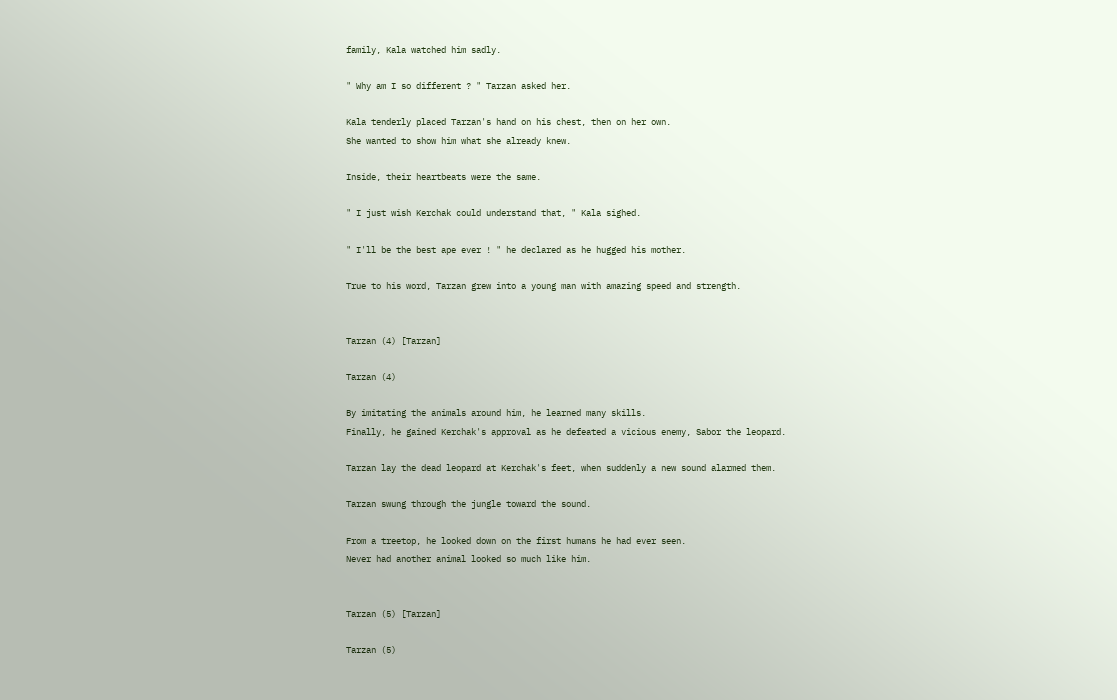family, Kala watched him sadly.

" Why am I so different ? " Tarzan asked her.

Kala tenderly placed Tarzan's hand on his chest, then on her own.
She wanted to show him what she already knew.

Inside, their heartbeats were the same.

" I just wish Kerchak could understand that, " Kala sighed.

" I'll be the best ape ever ! " he declared as he hugged his mother.

True to his word, Tarzan grew into a young man with amazing speed and strength.


Tarzan (4) [Tarzan]

Tarzan (4)

By imitating the animals around him, he learned many skills.
Finally, he gained Kerchak's approval as he defeated a vicious enemy, Sabor the leopard.

Tarzan lay the dead leopard at Kerchak's feet, when suddenly a new sound alarmed them.

Tarzan swung through the jungle toward the sound.

From a treetop, he looked down on the first humans he had ever seen.
Never had another animal looked so much like him.


Tarzan (5) [Tarzan]

Tarzan (5)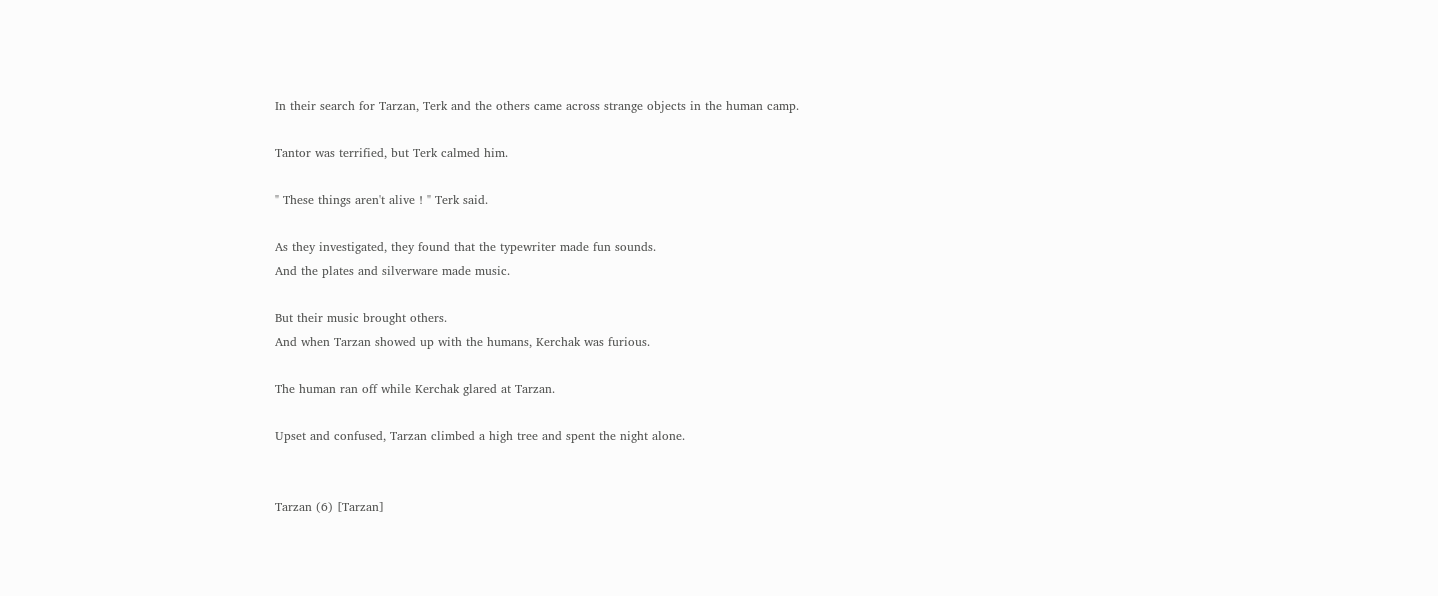In their search for Tarzan, Terk and the others came across strange objects in the human camp.

Tantor was terrified, but Terk calmed him.

" These things aren't alive ! " Terk said.

As they investigated, they found that the typewriter made fun sounds.
And the plates and silverware made music.

But their music brought others.
And when Tarzan showed up with the humans, Kerchak was furious.

The human ran off while Kerchak glared at Tarzan.

Upset and confused, Tarzan climbed a high tree and spent the night alone.


Tarzan (6) [Tarzan]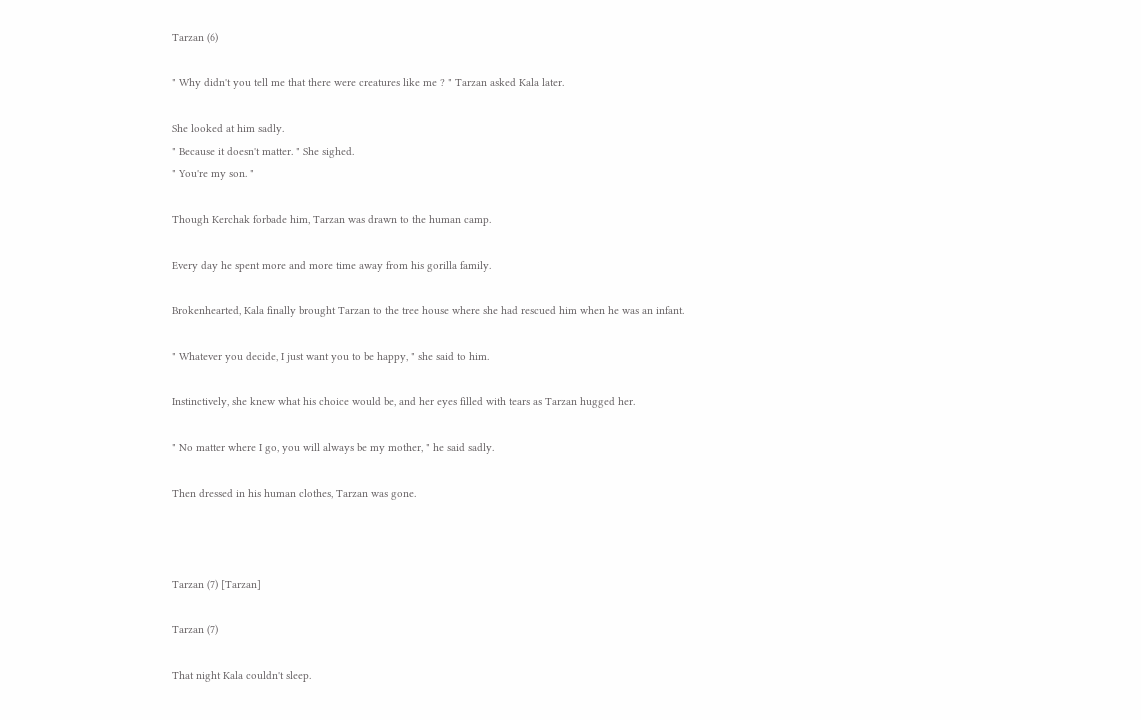Tarzan (6)

" Why didn't you tell me that there were creatures like me ? " Tarzan asked Kala later.

She looked at him sadly.
" Because it doesn't matter. " She sighed.
" You're my son. "

Though Kerchak forbade him, Tarzan was drawn to the human camp.

Every day he spent more and more time away from his gorilla family.

Brokenhearted, Kala finally brought Tarzan to the tree house where she had rescued him when he was an infant.

" Whatever you decide, I just want you to be happy, " she said to him.

Instinctively, she knew what his choice would be, and her eyes filled with tears as Tarzan hugged her.

" No matter where I go, you will always be my mother, " he said sadly.

Then dressed in his human clothes, Tarzan was gone.



Tarzan (7) [Tarzan]

Tarzan (7)

That night Kala couldn't sleep.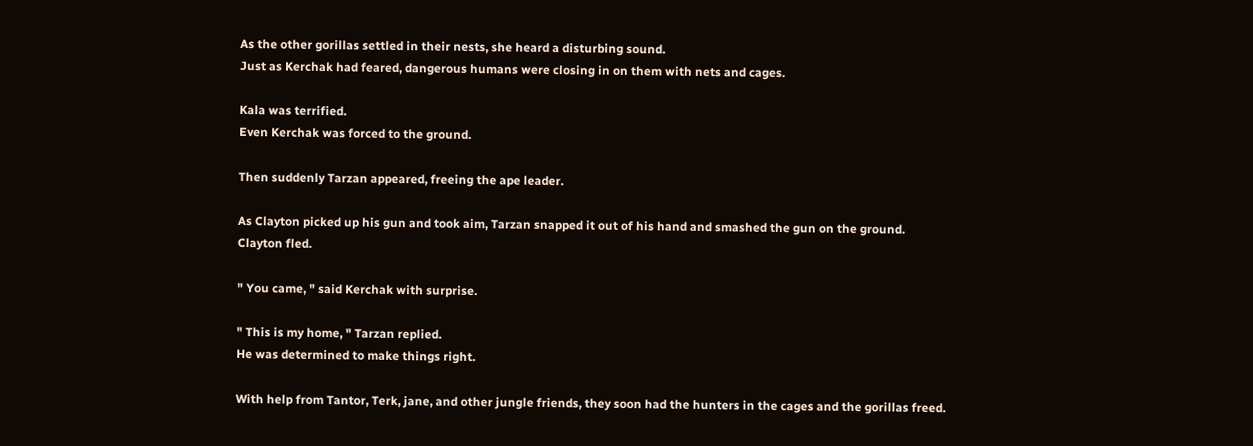As the other gorillas settled in their nests, she heard a disturbing sound.
Just as Kerchak had feared, dangerous humans were closing in on them with nets and cages.

Kala was terrified.
Even Kerchak was forced to the ground.

Then suddenly Tarzan appeared, freeing the ape leader.

As Clayton picked up his gun and took aim, Tarzan snapped it out of his hand and smashed the gun on the ground.
Clayton fled.

" You came, " said Kerchak with surprise.

" This is my home, " Tarzan replied.
He was determined to make things right.

With help from Tantor, Terk, jane, and other jungle friends, they soon had the hunters in the cages and the gorillas freed.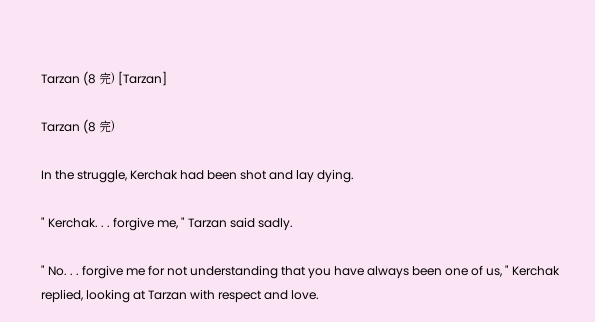Tarzan (8 完) [Tarzan]

Tarzan (8 完)

In the struggle, Kerchak had been shot and lay dying.

" Kerchak. . . forgive me, " Tarzan said sadly.

" No. . . forgive me for not understanding that you have always been one of us, " Kerchak replied, looking at Tarzan with respect and love.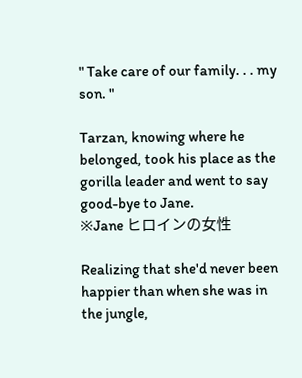" Take care of our family. . . my son. "

Tarzan, knowing where he belonged, took his place as the gorilla leader and went to say good-bye to Jane.
※Jane ヒロインの女性

Realizing that she'd never been happier than when she was in the jungle,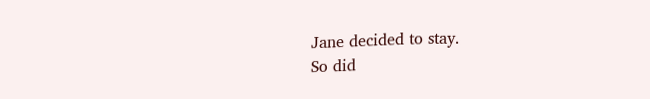Jane decided to stay.
So did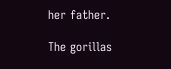her father.

The gorillas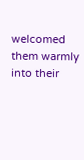welcomed them warmly into their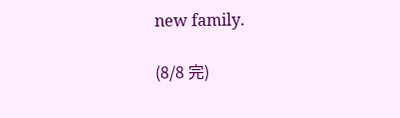new family.

(8/8 完)